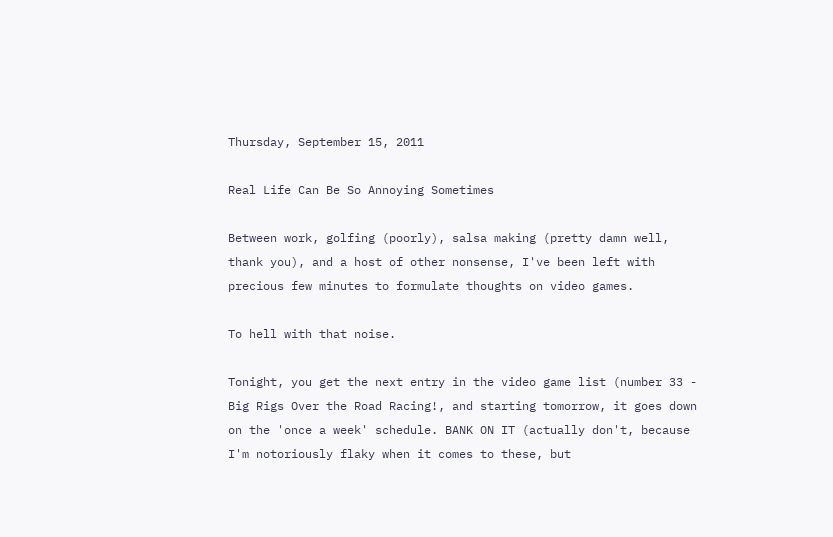Thursday, September 15, 2011

Real Life Can Be So Annoying Sometimes

Between work, golfing (poorly), salsa making (pretty damn well, thank you), and a host of other nonsense, I've been left with precious few minutes to formulate thoughts on video games.

To hell with that noise.

Tonight, you get the next entry in the video game list (number 33 - Big Rigs Over the Road Racing!, and starting tomorrow, it goes down on the 'once a week' schedule. BANK ON IT (actually don't, because I'm notoriously flaky when it comes to these, but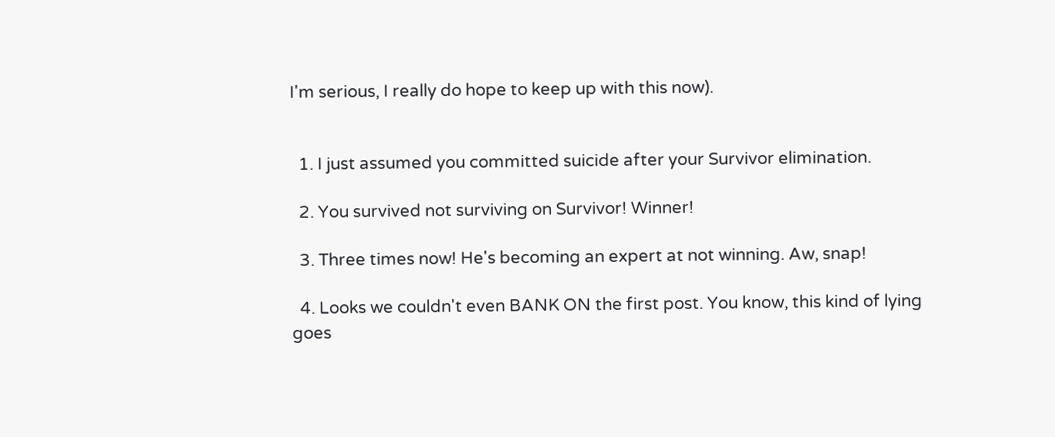I'm serious, I really do hope to keep up with this now).


  1. I just assumed you committed suicide after your Survivor elimination.

  2. You survived not surviving on Survivor! Winner!

  3. Three times now! He's becoming an expert at not winning. Aw, snap!

  4. Looks we couldn't even BANK ON the first post. You know, this kind of lying goes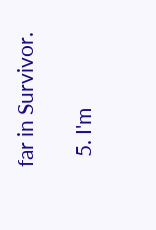far in Survivor.

  5. I'm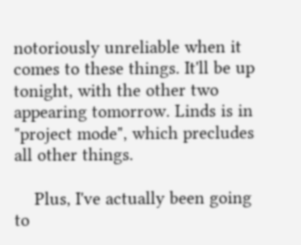notoriously unreliable when it comes to these things. It'll be up tonight, with the other two appearing tomorrow. Linds is in "project mode", which precludes all other things.

    Plus, I've actually been going to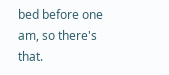bed before one am, so there's that.